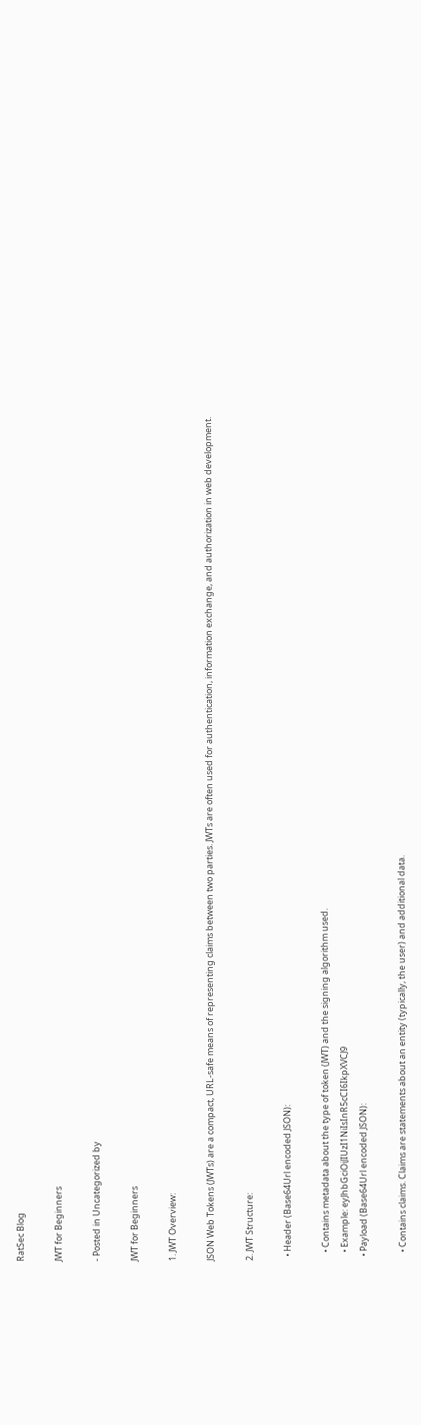RatSec Blog

JWT for Beginners

- Posted in Uncategorized by

JWT for Beginners

1. JWT Overview:

JSON Web Tokens (JWTs) are a compact, URL-safe means of representing claims between two parties. JWTs are often used for authentication, information exchange, and authorization in web development.

2. JWT Structure:

  • Header (Base64Url encoded JSON):

    • Contains metadata about the type of token (JWT) and the signing algorithm used.
    • Example: eyJhbGciOiJIUzI1NiIsInR5cCI6IkpXVCJ9
  • Payload (Base64Url encoded JSON):

    • Contains claims. Claims are statements about an entity (typically, the user) and additional data.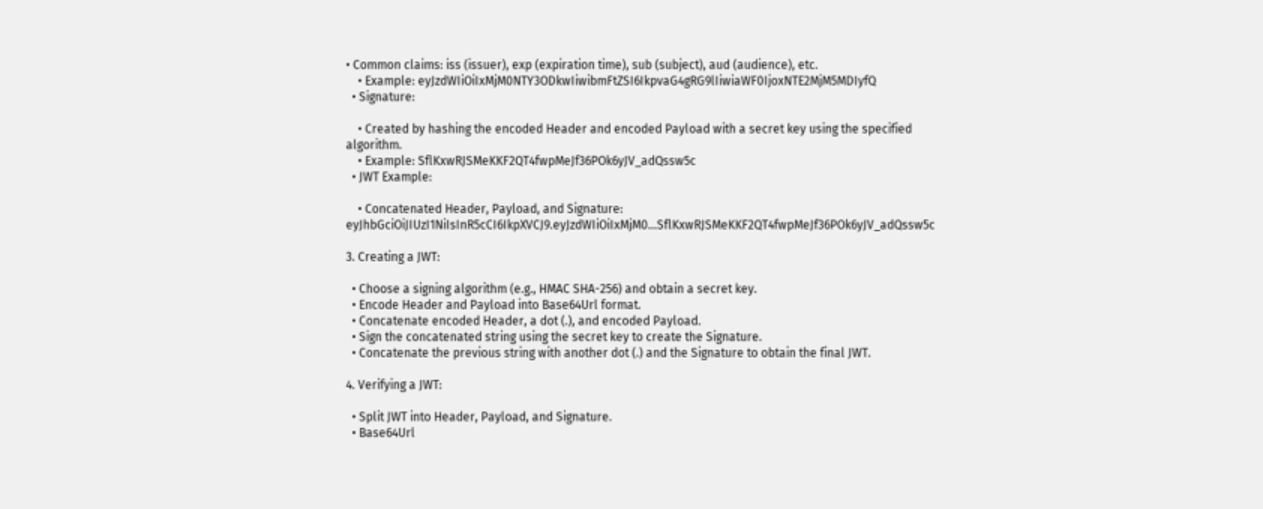• Common claims: iss (issuer), exp (expiration time), sub (subject), aud (audience), etc.
    • Example: eyJzdWIiOiIxMjM0NTY3ODkwIiwibmFtZSI6IkpvaG4gRG9lIiwiaWF0IjoxNTE2MjM5MDIyfQ
  • Signature:

    • Created by hashing the encoded Header and encoded Payload with a secret key using the specified algorithm.
    • Example: SflKxwRJSMeKKF2QT4fwpMeJf36POk6yJV_adQssw5c
  • JWT Example:

    • Concatenated Header, Payload, and Signature: eyJhbGciOiJIUzI1NiIsInR5cCI6IkpXVCJ9.eyJzdWIiOiIxMjM0...SflKxwRJSMeKKF2QT4fwpMeJf36POk6yJV_adQssw5c

3. Creating a JWT:

  • Choose a signing algorithm (e.g., HMAC SHA-256) and obtain a secret key.
  • Encode Header and Payload into Base64Url format.
  • Concatenate encoded Header, a dot (.), and encoded Payload.
  • Sign the concatenated string using the secret key to create the Signature.
  • Concatenate the previous string with another dot (.) and the Signature to obtain the final JWT.

4. Verifying a JWT:

  • Split JWT into Header, Payload, and Signature.
  • Base64Url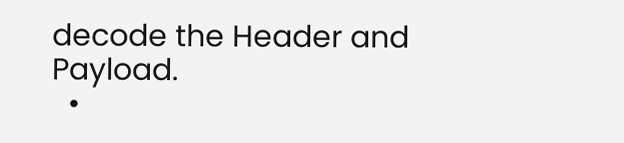decode the Header and Payload.
  •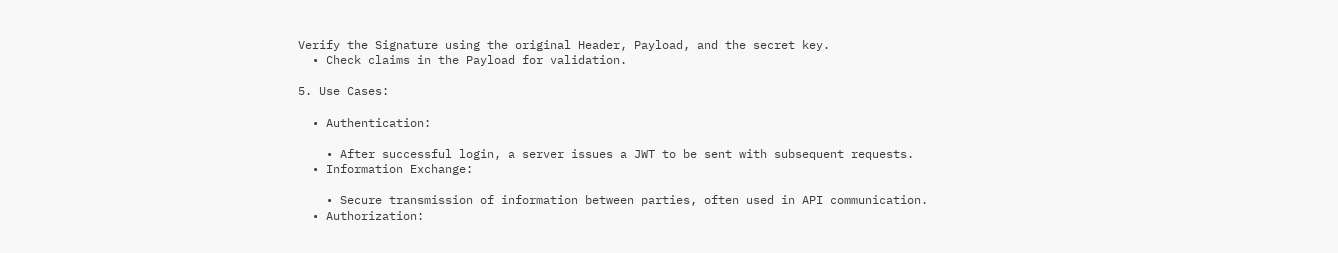Verify the Signature using the original Header, Payload, and the secret key.
  • Check claims in the Payload for validation.

5. Use Cases:

  • Authentication:

    • After successful login, a server issues a JWT to be sent with subsequent requests.
  • Information Exchange:

    • Secure transmission of information between parties, often used in API communication.
  • Authorization: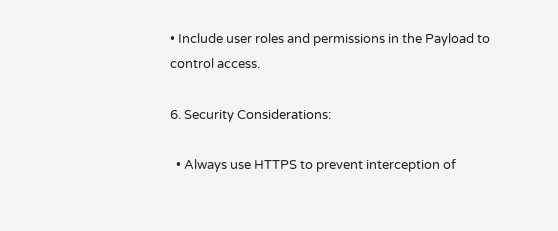• Include user roles and permissions in the Payload to control access.

6. Security Considerations:

  • Always use HTTPS to prevent interception of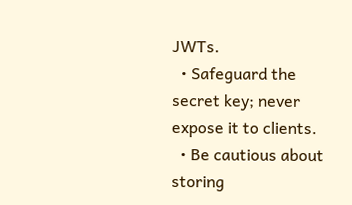JWTs.
  • Safeguard the secret key; never expose it to clients.
  • Be cautious about storing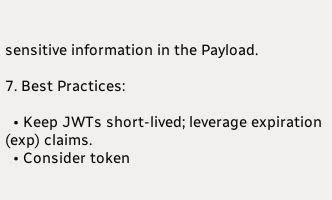sensitive information in the Payload.

7. Best Practices:

  • Keep JWTs short-lived; leverage expiration (exp) claims.
  • Consider token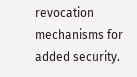revocation mechanisms for added security.